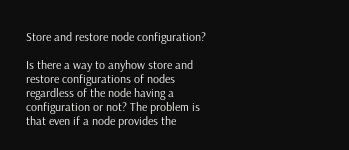Store and restore node configuration?

Is there a way to anyhow store and restore configurations of nodes regardless of the node having a configuration or not? The problem is that even if a node provides the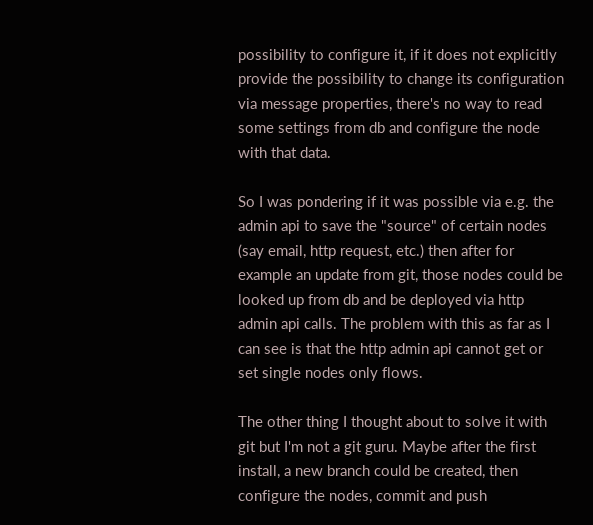possibility to configure it, if it does not explicitly provide the possibility to change its configuration via message properties, there's no way to read some settings from db and configure the node with that data.

So I was pondering if it was possible via e.g. the admin api to save the "source" of certain nodes (say email, http request, etc.) then after for example an update from git, those nodes could be looked up from db and be deployed via http admin api calls. The problem with this as far as I can see is that the http admin api cannot get or set single nodes only flows.

The other thing I thought about to solve it with git but I'm not a git guru. Maybe after the first install, a new branch could be created, then configure the nodes, commit and push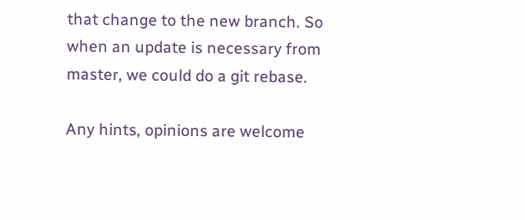that change to the new branch. So when an update is necessary from master, we could do a git rebase.

Any hints, opinions are welcome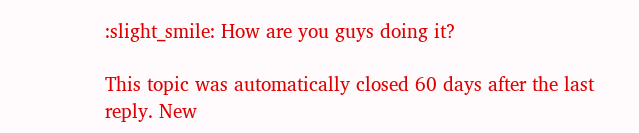:slight_smile: How are you guys doing it?

This topic was automatically closed 60 days after the last reply. New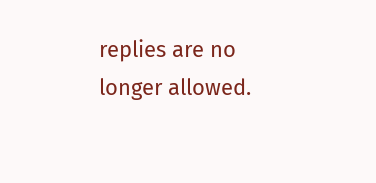replies are no longer allowed.